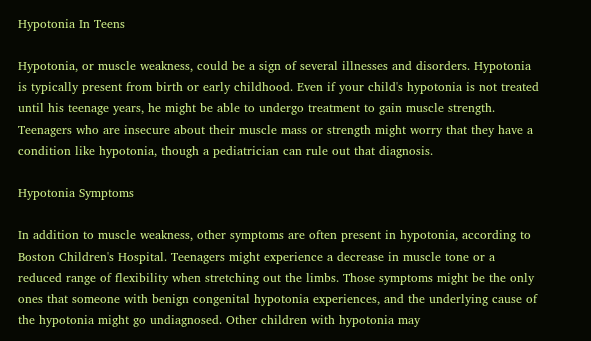Hypotonia In Teens

Hypotonia, or muscle weakness, could be a sign of several illnesses and disorders. Hypotonia is typically present from birth or early childhood. Even if your child's hypotonia is not treated until his teenage years, he might be able to undergo treatment to gain muscle strength. Teenagers who are insecure about their muscle mass or strength might worry that they have a condition like hypotonia, though a pediatrician can rule out that diagnosis.

Hypotonia Symptoms

In addition to muscle weakness, other symptoms are often present in hypotonia, according to Boston Children's Hospital. Teenagers might experience a decrease in muscle tone or a reduced range of flexibility when stretching out the limbs. Those symptoms might be the only ones that someone with benign congenital hypotonia experiences, and the underlying cause of the hypotonia might go undiagnosed. Other children with hypotonia may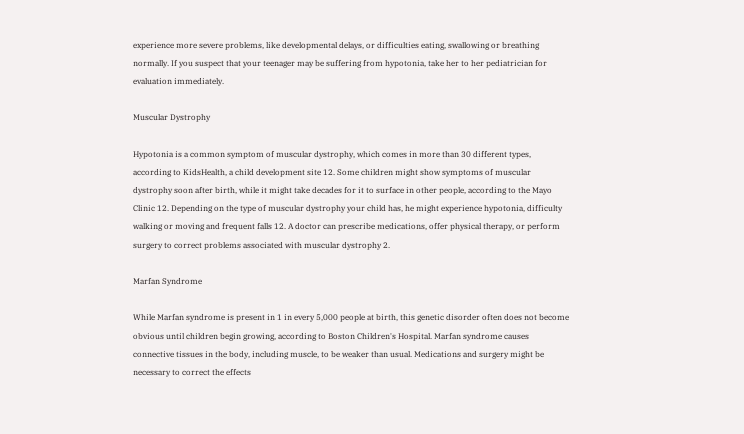experience more severe problems, like developmental delays, or difficulties eating, swallowing or breathing normally. If you suspect that your teenager may be suffering from hypotonia, take her to her pediatrician for evaluation immediately.

Muscular Dystrophy

Hypotonia is a common symptom of muscular dystrophy, which comes in more than 30 different types, according to KidsHealth, a child development site 12. Some children might show symptoms of muscular dystrophy soon after birth, while it might take decades for it to surface in other people, according to the Mayo Clinic 12. Depending on the type of muscular dystrophy your child has, he might experience hypotonia, difficulty walking or moving and frequent falls 12. A doctor can prescribe medications, offer physical therapy, or perform surgery to correct problems associated with muscular dystrophy 2.

Marfan Syndrome

While Marfan syndrome is present in 1 in every 5,000 people at birth, this genetic disorder often does not become obvious until children begin growing, according to Boston Children's Hospital. Marfan syndrome causes connective tissues in the body, including muscle, to be weaker than usual. Medications and surgery might be necessary to correct the effects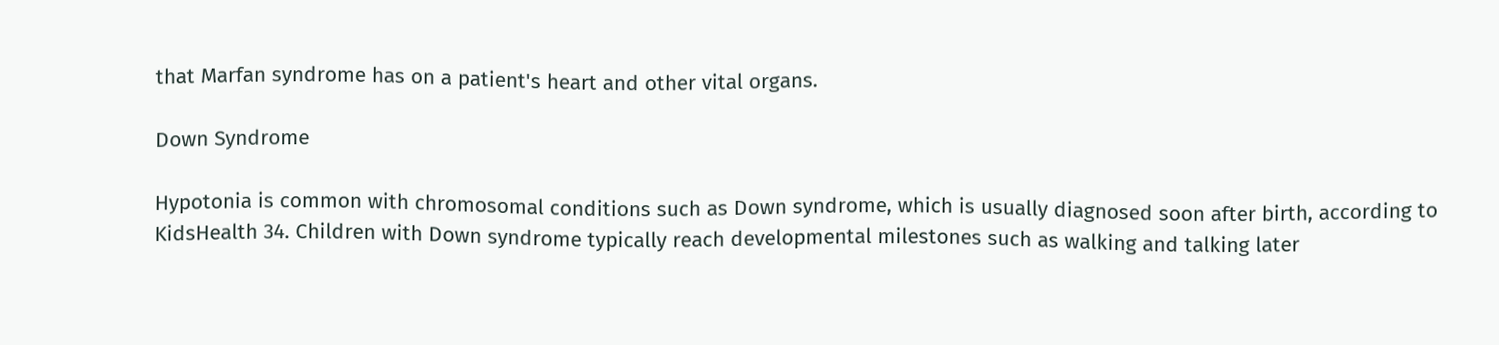that Marfan syndrome has on a patient's heart and other vital organs.

Down Syndrome

Hypotonia is common with chromosomal conditions such as Down syndrome, which is usually diagnosed soon after birth, according to KidsHealth 34. Children with Down syndrome typically reach developmental milestones such as walking and talking later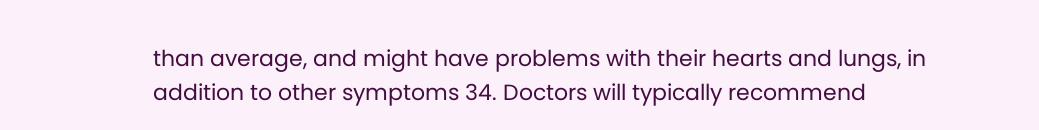than average, and might have problems with their hearts and lungs, in addition to other symptoms 34. Doctors will typically recommend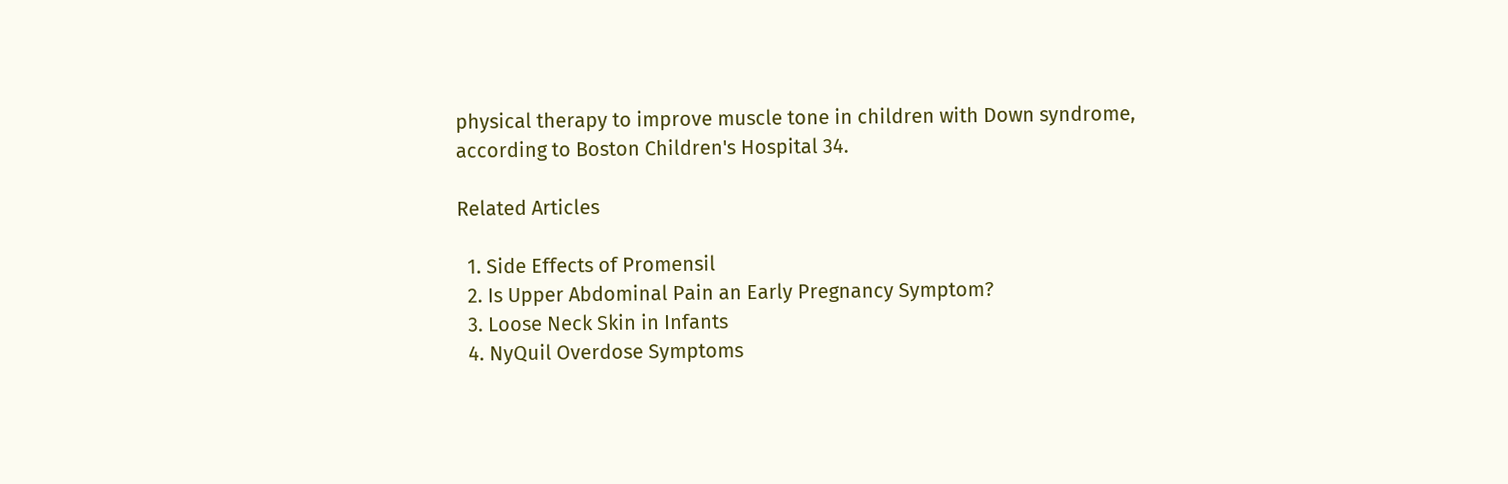physical therapy to improve muscle tone in children with Down syndrome, according to Boston Children's Hospital 34.

Related Articles

  1. Side Effects of Promensil
  2. Is Upper Abdominal Pain an Early Pregnancy Symptom?
  3. Loose Neck Skin in Infants
  4. NyQuil Overdose Symptoms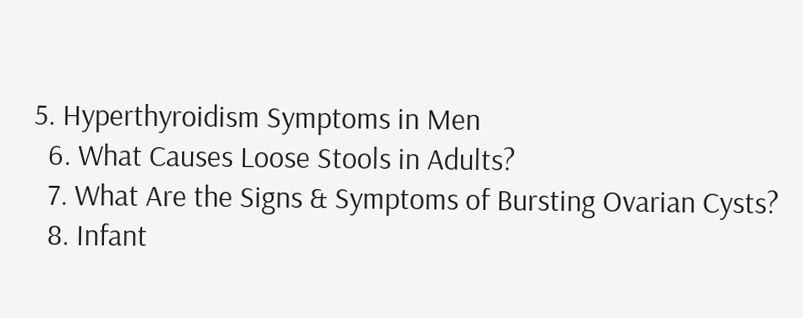5. Hyperthyroidism Symptoms in Men
  6. What Causes Loose Stools in Adults?
  7. What Are the Signs & Symptoms of Bursting Ovarian Cysts?
  8. Infant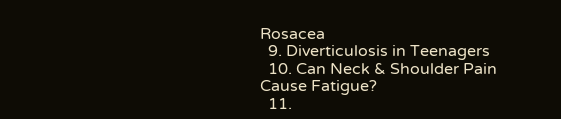Rosacea
  9. Diverticulosis in Teenagers
  10. Can Neck & Shoulder Pain Cause Fatigue?
  11.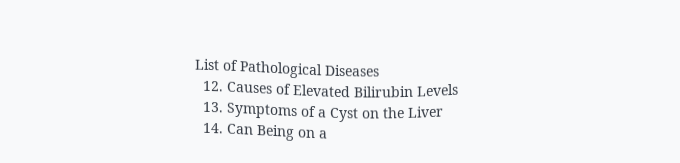List of Pathological Diseases
  12. Causes of Elevated Bilirubin Levels
  13. Symptoms of a Cyst on the Liver
  14. Can Being on a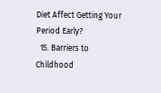Diet Affect Getting Your Period Early?
  15. Barriers to Childhood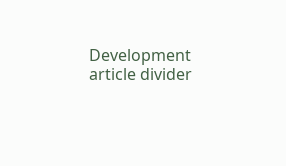Development
article divider